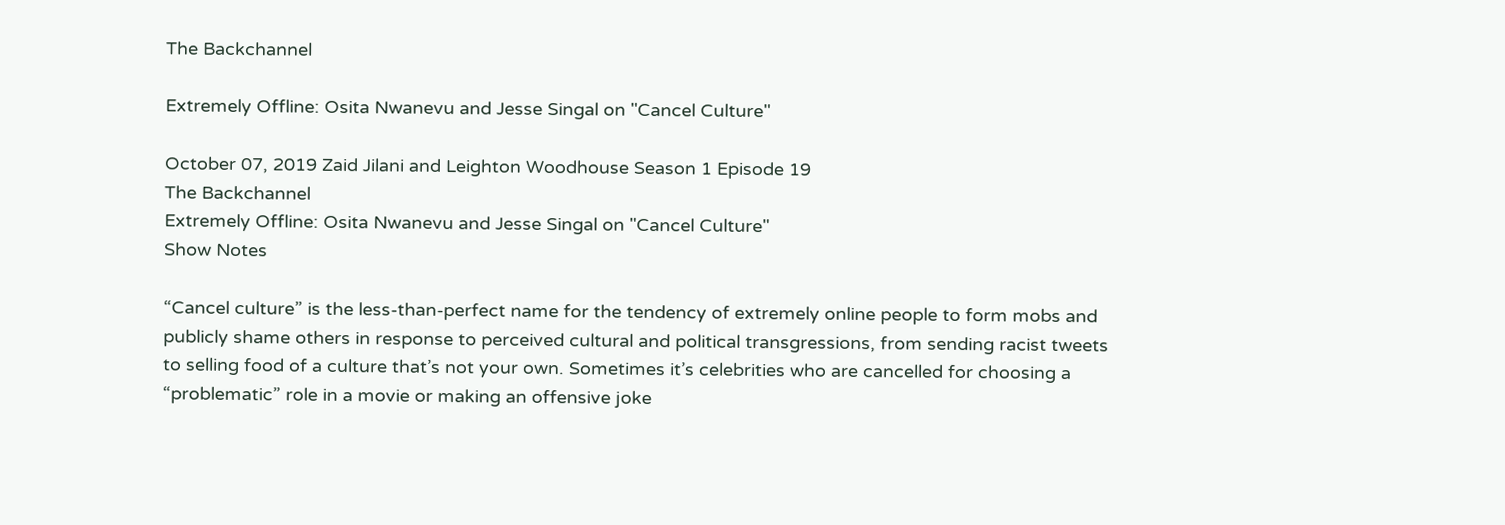The Backchannel

Extremely Offline: Osita Nwanevu and Jesse Singal on "Cancel Culture"

October 07, 2019 Zaid Jilani and Leighton Woodhouse Season 1 Episode 19
The Backchannel
Extremely Offline: Osita Nwanevu and Jesse Singal on "Cancel Culture"
Show Notes

“Cancel culture” is the less-than-perfect name for the tendency of extremely online people to form mobs and publicly shame others in response to perceived cultural and political transgressions, from sending racist tweets to selling food of a culture that’s not your own. Sometimes it’s celebrities who are cancelled for choosing a “problematic” role in a movie or making an offensive joke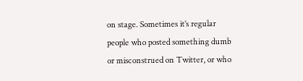on stage. Sometimes it’s regular people who posted something dumb or misconstrued on Twitter, or who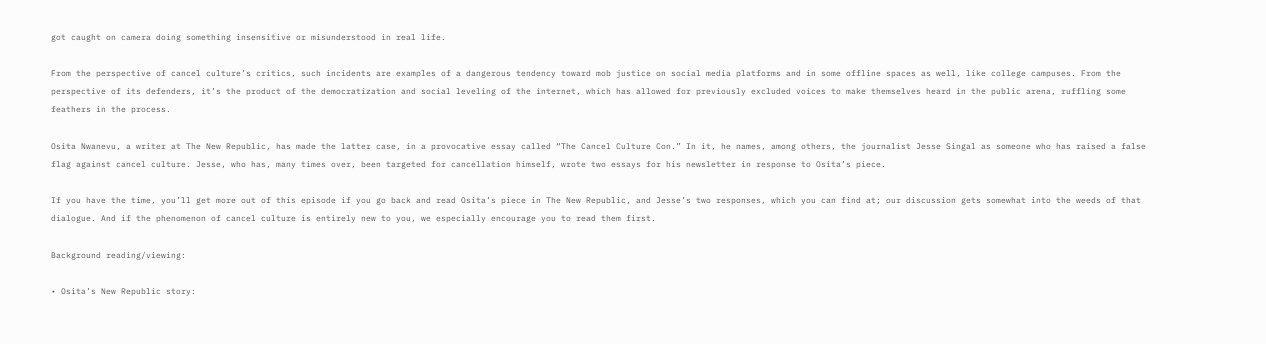got caught on camera doing something insensitive or misunderstood in real life.

From the perspective of cancel culture’s critics, such incidents are examples of a dangerous tendency toward mob justice on social media platforms and in some offline spaces as well, like college campuses. From the perspective of its defenders, it’s the product of the democratization and social leveling of the internet, which has allowed for previously excluded voices to make themselves heard in the public arena, ruffling some feathers in the process.

Osita Nwanevu, a writer at The New Republic, has made the latter case, in a provocative essay called “The Cancel Culture Con.” In it, he names, among others, the journalist Jesse Singal as someone who has raised a false flag against cancel culture. Jesse, who has, many times over, been targeted for cancellation himself, wrote two essays for his newsletter in response to Osita’s piece.

If you have the time, you’ll get more out of this episode if you go back and read Osita’s piece in The New Republic, and Jesse’s two responses, which you can find at; our discussion gets somewhat into the weeds of that dialogue. And if the phenomenon of cancel culture is entirely new to you, we especially encourage you to read them first.

Background reading/viewing:

• Osita’s New Republic story: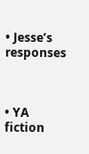• Jesse’s responses



• YA fiction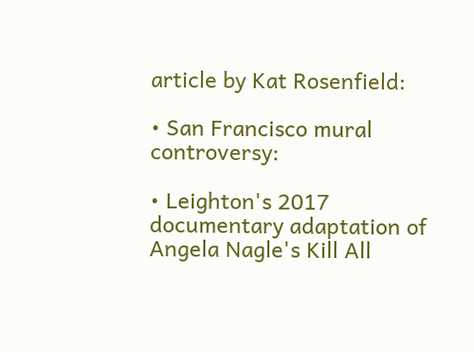article by Kat Rosenfield:

• San Francisco mural controversy:

• Leighton's 2017 documentary adaptation of Angela Nagle's Kill All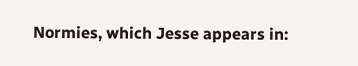Normies, which Jesse appears in: